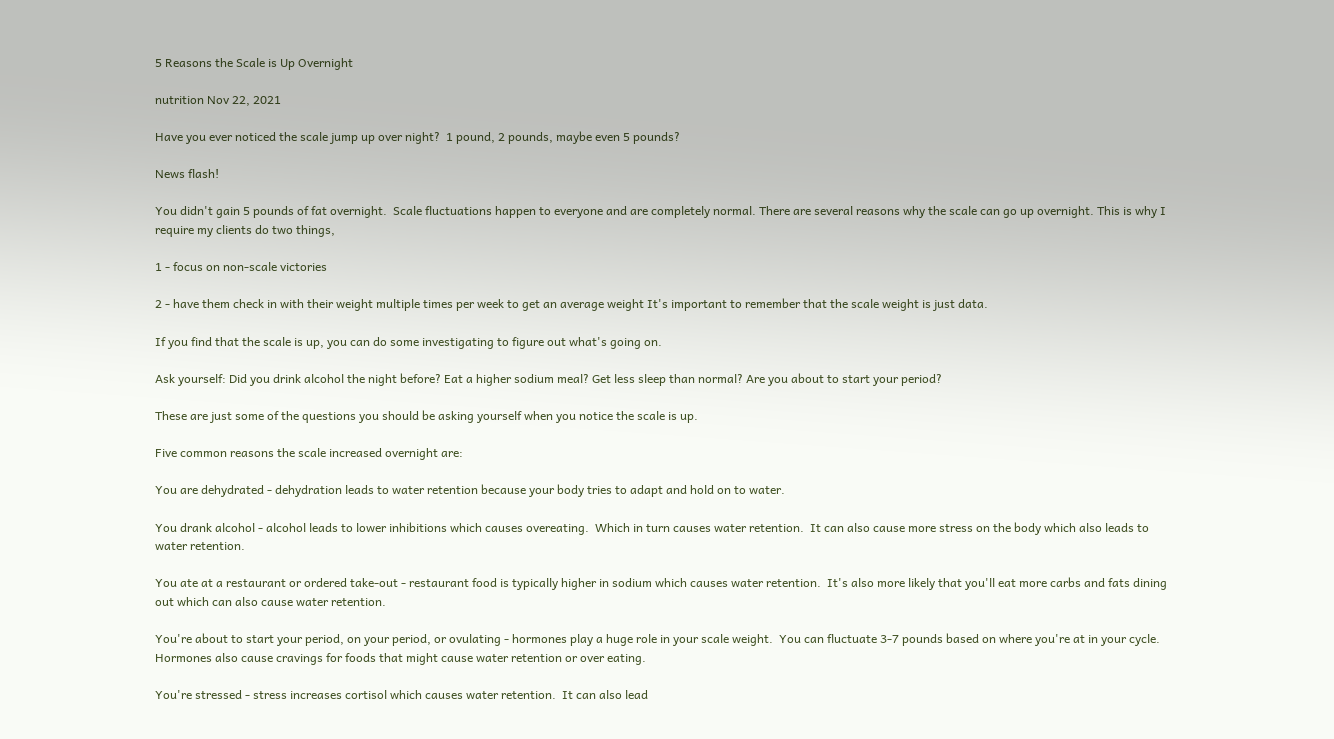5 Reasons the Scale is Up Overnight

nutrition Nov 22, 2021

Have you ever noticed the scale jump up over night?  1 pound, 2 pounds, maybe even 5 pounds?

News flash!

You didn't gain 5 pounds of fat overnight.  Scale fluctuations happen to everyone and are completely normal. There are several reasons why the scale can go up overnight. This is why I require my clients do two things,

1 - focus on non-scale victories

2 - have them check in with their weight multiple times per week to get an average weight It's important to remember that the scale weight is just data.

If you find that the scale is up, you can do some investigating to figure out what's going on.

Ask yourself: Did you drink alcohol the night before? Eat a higher sodium meal? Get less sleep than normal? Are you about to start your period?

These are just some of the questions you should be asking yourself when you notice the scale is up.

Five common reasons the scale increased overnight are:

You are dehydrated - dehydration leads to water retention because your body tries to adapt and hold on to water.

You drank alcohol - alcohol leads to lower inhibitions which causes overeating.  Which in turn causes water retention.  It can also cause more stress on the body which also leads to water retention.

You ate at a restaurant or ordered take-out - restaurant food is typically higher in sodium which causes water retention.  It's also more likely that you'll eat more carbs and fats dining out which can also cause water retention.

You're about to start your period, on your period, or ovulating - hormones play a huge role in your scale weight.  You can fluctuate 3-7 pounds based on where you're at in your cycle.  Hormones also cause cravings for foods that might cause water retention or over eating.

You're stressed - stress increases cortisol which causes water retention.  It can also lead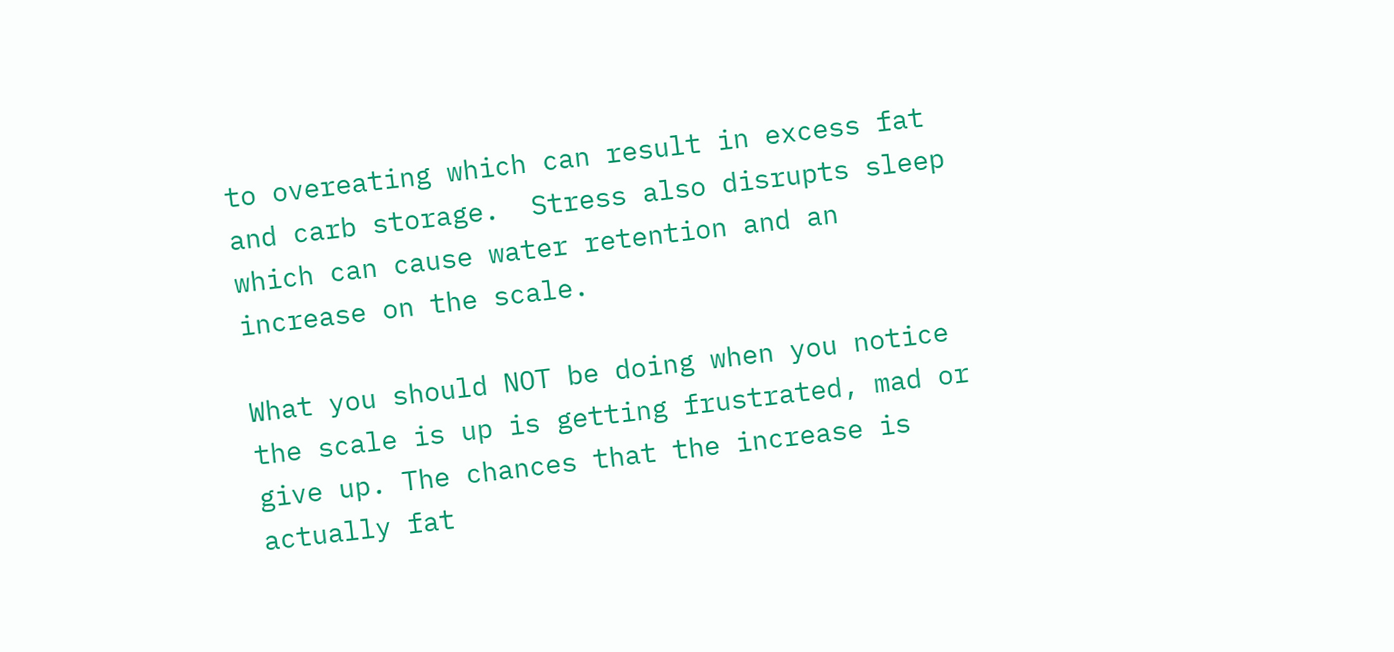to overeating which can result in excess fat and carb storage.  Stress also disrupts sleep which can cause water retention and an increase on the scale.

What you should NOT be doing when you notice the scale is up is getting frustrated, mad or give up. The chances that the increase is actually fat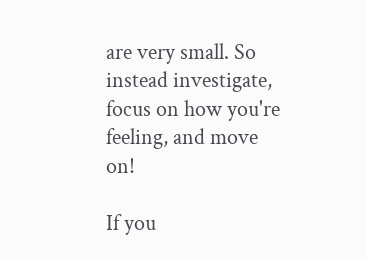are very small. So instead investigate, focus on how you're feeling, and move on!

If you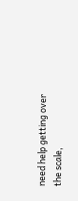need help getting over the scale,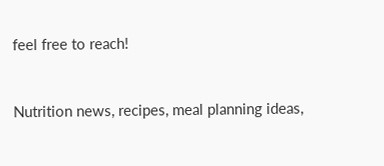feel free to reach!


Nutrition news, recipes, meal planning ideas,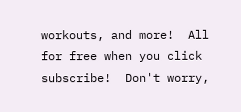workouts, and more!  All for free when you click subscribe!  Don't worry,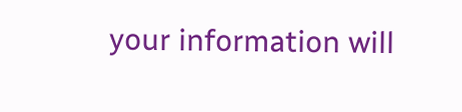your information will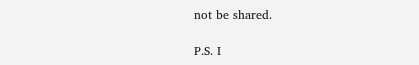not be shared.

P.S. I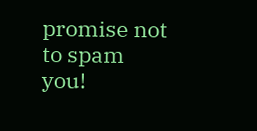promise not to spam you!